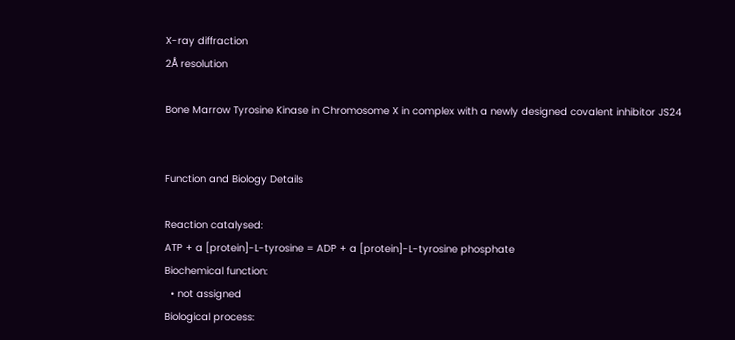X-ray diffraction
2Å resolution

Bone Marrow Tyrosine Kinase in Chromosome X in complex with a newly designed covalent inhibitor JS24


Function and Biology Details

Reaction catalysed:
ATP + a [protein]-L-tyrosine = ADP + a [protein]-L-tyrosine phosphate
Biochemical function:
  • not assigned
Biological process: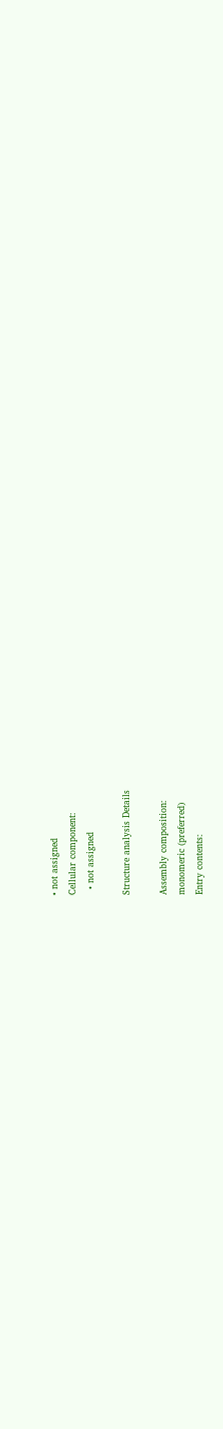• not assigned
Cellular component:
  • not assigned

Structure analysis Details

Assembly composition:
monomeric (preferred)
Entry contents: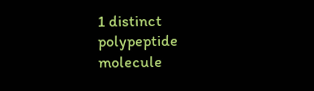1 distinct polypeptide molecule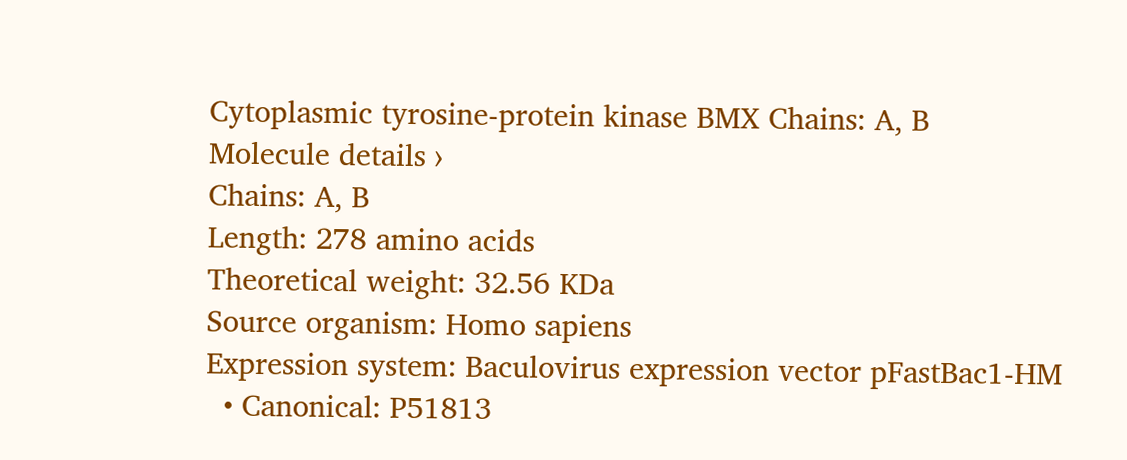Cytoplasmic tyrosine-protein kinase BMX Chains: A, B
Molecule details ›
Chains: A, B
Length: 278 amino acids
Theoretical weight: 32.56 KDa
Source organism: Homo sapiens
Expression system: Baculovirus expression vector pFastBac1-HM
  • Canonical: P51813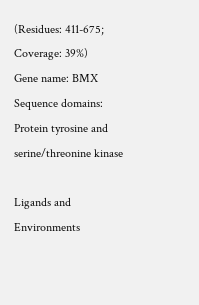(Residues: 411-675; Coverage: 39%)
Gene name: BMX
Sequence domains: Protein tyrosine and serine/threonine kinase

Ligands and Environments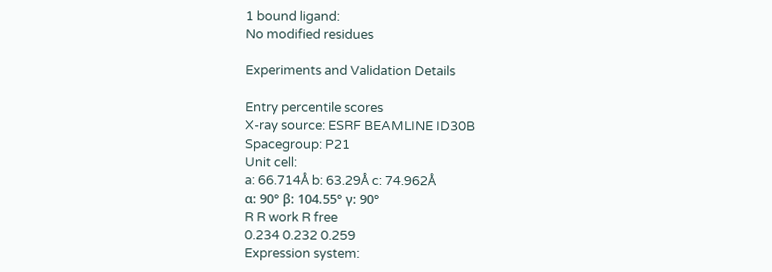1 bound ligand:
No modified residues

Experiments and Validation Details

Entry percentile scores
X-ray source: ESRF BEAMLINE ID30B
Spacegroup: P21
Unit cell:
a: 66.714Å b: 63.29Å c: 74.962Å
α: 90° β: 104.55° γ: 90°
R R work R free
0.234 0.232 0.259
Expression system: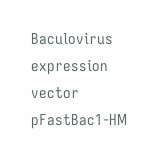Baculovirus expression vector pFastBac1-HM